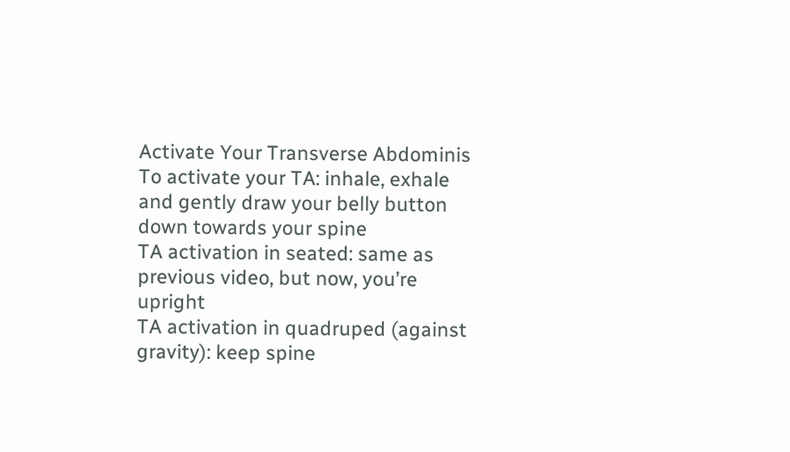Activate Your Transverse Abdominis
To activate your TA: inhale, exhale and gently draw your belly button down towards your spine
TA activation in seated: same as previous video, but now, you’re upright
TA activation in quadruped (against gravity): keep spine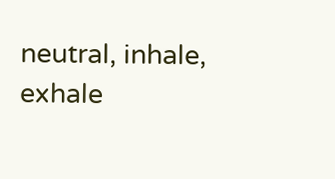neutral, inhale, exhale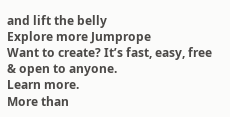and lift the belly
Explore more Jumprope
Want to create? It’s fast, easy, free & open to anyone.
Learn more.
More than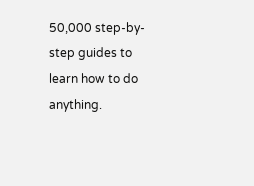50,000 step-by-step guides to learn how to do anything.